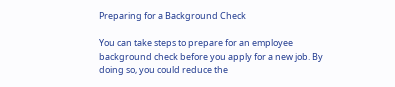Preparing for a Background Check

You can take steps to prepare for an employee background check before you apply for a new job. By doing so, you could reduce the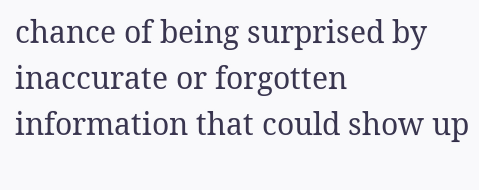chance of being surprised by inaccurate or forgotten information that could show up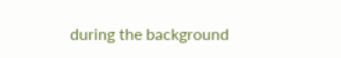during the background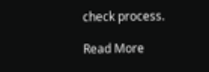check process.

Read More